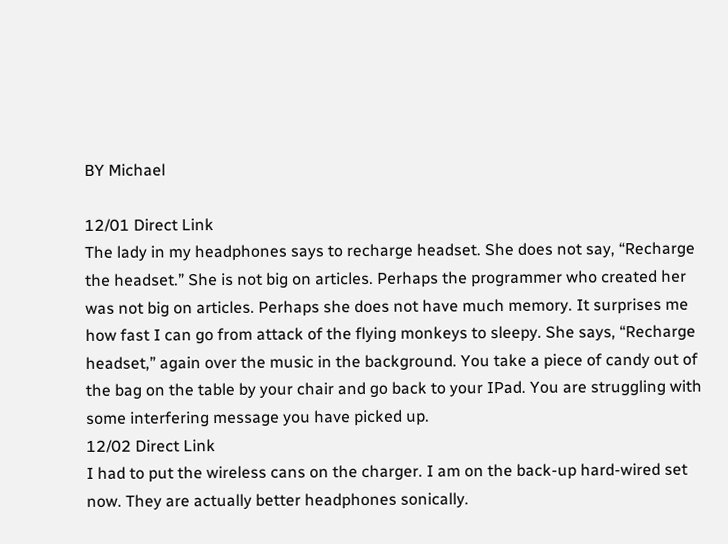BY Michael

12/01 Direct Link
The lady in my headphones says to recharge headset. She does not say, “Recharge the headset.” She is not big on articles. Perhaps the programmer who created her was not big on articles. Perhaps she does not have much memory. It surprises me how fast I can go from attack of the flying monkeys to sleepy. She says, “Recharge headset,” again over the music in the background. You take a piece of candy out of the bag on the table by your chair and go back to your IPad. You are struggling with some interfering message you have picked up.
12/02 Direct Link
I had to put the wireless cans on the charger. I am on the back-up hard-wired set now. They are actually better headphones sonically.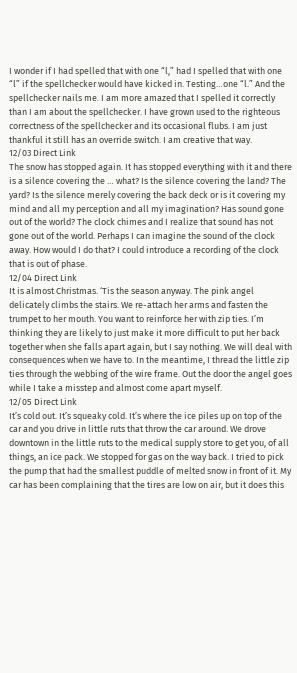I wonder if I had spelled that with one “l,” had I spelled that with one “l” if the spellchecker would have kicked in. Testing…one “l.” And the spellchecker nails me. I am more amazed that I spelled it correctly than I am about the spellchecker. I have grown used to the righteous correctness of the spellchecker and its occasional flubs. I am just thankful it still has an override switch. I am creative that way.
12/03 Direct Link
The snow has stopped again. It has stopped everything with it and there is a silence covering the … what? Is the silence covering the land? The yard? Is the silence merely covering the back deck or is it covering my mind and all my perception and all my imagination? Has sound gone out of the world? The clock chimes and I realize that sound has not gone out of the world. Perhaps I can imagine the sound of the clock away. How would I do that? I could introduce a recording of the clock that is out of phase.
12/04 Direct Link
It is almost Christmas. ‘Tis the season anyway. The pink angel delicately climbs the stairs. We re-attach her arms and fasten the trumpet to her mouth. You want to reinforce her with zip ties. I’m thinking they are likely to just make it more difficult to put her back together when she falls apart again, but I say nothing. We will deal with consequences when we have to. In the meantime, I thread the little zip ties through the webbing of the wire frame. Out the door the angel goes while I take a misstep and almost come apart myself.
12/05 Direct Link
It’s cold out. It’s squeaky cold. It’s where the ice piles up on top of the car and you drive in little ruts that throw the car around. We drove downtown in the little ruts to the medical supply store to get you, of all things, an ice pack. We stopped for gas on the way back. I tried to pick the pump that had the smallest puddle of melted snow in front of it. My car has been complaining that the tires are low on air, but it does this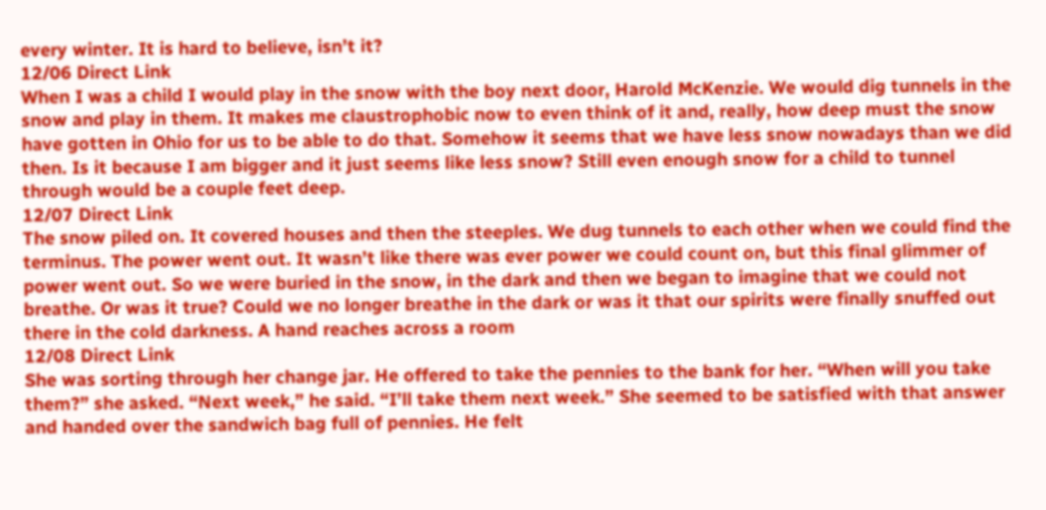every winter. It is hard to believe, isn’t it?
12/06 Direct Link
When I was a child I would play in the snow with the boy next door, Harold McKenzie. We would dig tunnels in the snow and play in them. It makes me claustrophobic now to even think of it and, really, how deep must the snow have gotten in Ohio for us to be able to do that. Somehow it seems that we have less snow nowadays than we did then. Is it because I am bigger and it just seems like less snow? Still even enough snow for a child to tunnel through would be a couple feet deep.
12/07 Direct Link
The snow piled on. It covered houses and then the steeples. We dug tunnels to each other when we could find the terminus. The power went out. It wasn’t like there was ever power we could count on, but this final glimmer of power went out. So we were buried in the snow, in the dark and then we began to imagine that we could not breathe. Or was it true? Could we no longer breathe in the dark or was it that our spirits were finally snuffed out there in the cold darkness. A hand reaches across a room
12/08 Direct Link
She was sorting through her change jar. He offered to take the pennies to the bank for her. “When will you take them?” she asked. “Next week,” he said. “I’ll take them next week.” She seemed to be satisfied with that answer and handed over the sandwich bag full of pennies. He felt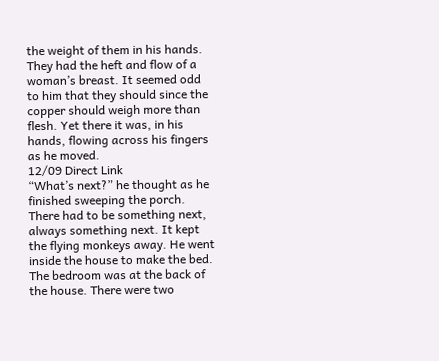the weight of them in his hands. They had the heft and flow of a woman’s breast. It seemed odd to him that they should since the copper should weigh more than flesh. Yet there it was, in his hands, flowing across his fingers as he moved.
12/09 Direct Link
“What’s next?” he thought as he finished sweeping the porch. There had to be something next, always something next. It kept the flying monkeys away. He went inside the house to make the bed. The bedroom was at the back of the house. There were two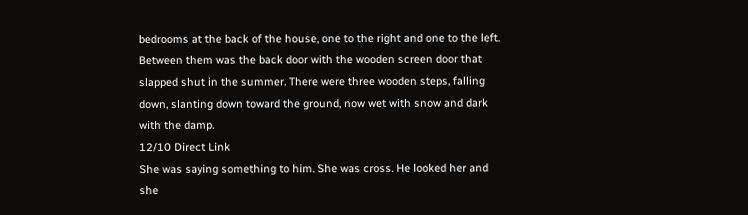bedrooms at the back of the house, one to the right and one to the left. Between them was the back door with the wooden screen door that slapped shut in the summer. There were three wooden steps, falling down, slanting down toward the ground, now wet with snow and dark with the damp.
12/10 Direct Link
She was saying something to him. She was cross. He looked her and she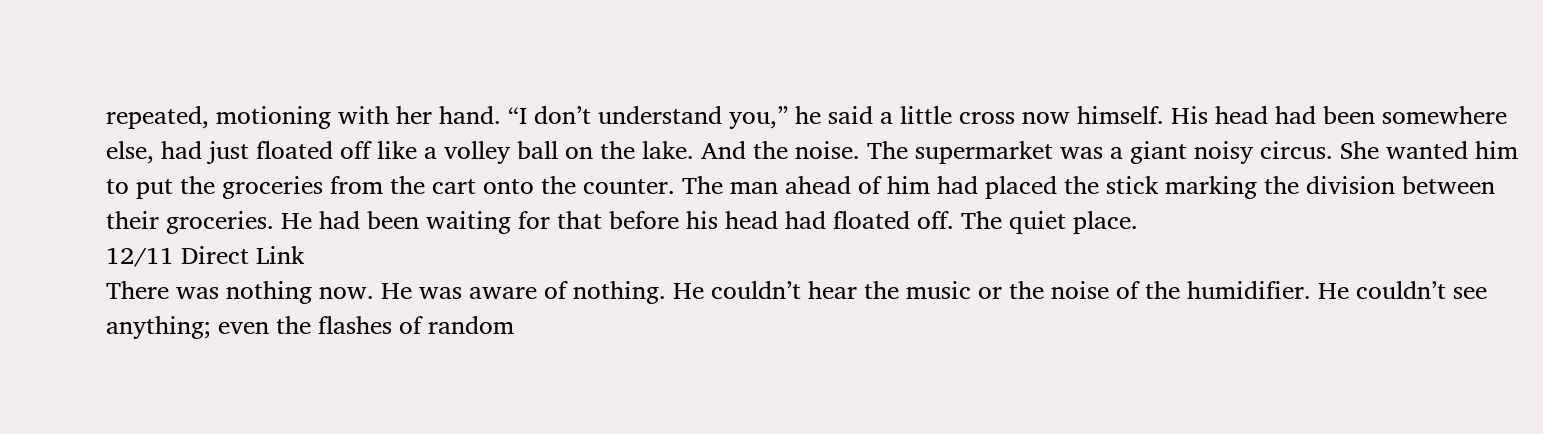repeated, motioning with her hand. “I don’t understand you,” he said a little cross now himself. His head had been somewhere else, had just floated off like a volley ball on the lake. And the noise. The supermarket was a giant noisy circus. She wanted him to put the groceries from the cart onto the counter. The man ahead of him had placed the stick marking the division between their groceries. He had been waiting for that before his head had floated off. The quiet place.
12/11 Direct Link
There was nothing now. He was aware of nothing. He couldn’t hear the music or the noise of the humidifier. He couldn’t see anything; even the flashes of random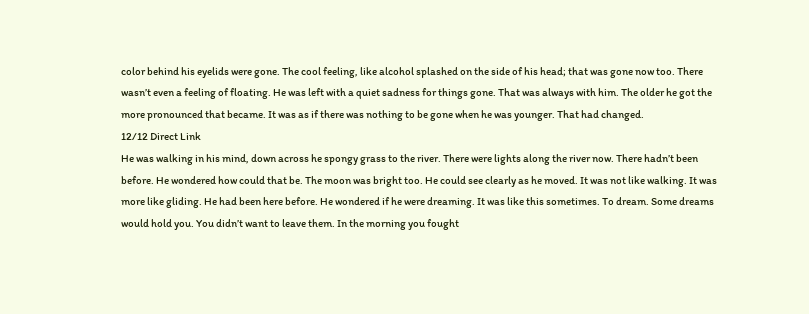color behind his eyelids were gone. The cool feeling, like alcohol splashed on the side of his head; that was gone now too. There wasn’t even a feeling of floating. He was left with a quiet sadness for things gone. That was always with him. The older he got the more pronounced that became. It was as if there was nothing to be gone when he was younger. That had changed.
12/12 Direct Link
He was walking in his mind, down across he spongy grass to the river. There were lights along the river now. There hadn’t been before. He wondered how could that be. The moon was bright too. He could see clearly as he moved. It was not like walking. It was more like gliding. He had been here before. He wondered if he were dreaming. It was like this sometimes. To dream. Some dreams would hold you. You didn’t want to leave them. In the morning you fought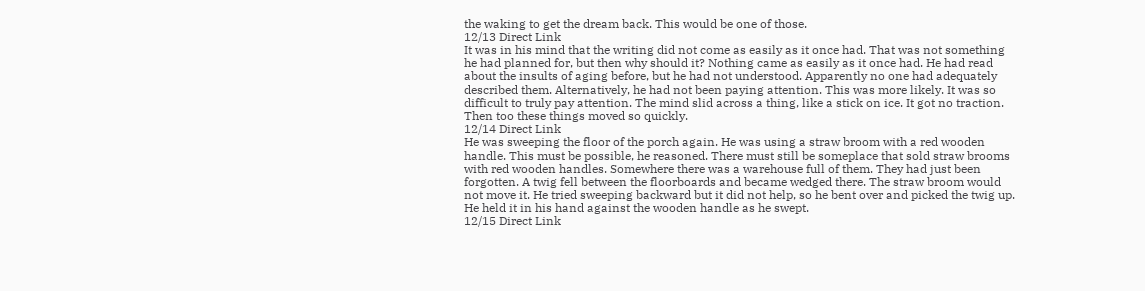the waking to get the dream back. This would be one of those.
12/13 Direct Link
It was in his mind that the writing did not come as easily as it once had. That was not something he had planned for, but then why should it? Nothing came as easily as it once had. He had read about the insults of aging before, but he had not understood. Apparently no one had adequately described them. Alternatively, he had not been paying attention. This was more likely. It was so difficult to truly pay attention. The mind slid across a thing, like a stick on ice. It got no traction. Then too these things moved so quickly.
12/14 Direct Link
He was sweeping the floor of the porch again. He was using a straw broom with a red wooden handle. This must be possible, he reasoned. There must still be someplace that sold straw brooms with red wooden handles. Somewhere there was a warehouse full of them. They had just been forgotten. A twig fell between the floorboards and became wedged there. The straw broom would not move it. He tried sweeping backward but it did not help, so he bent over and picked the twig up. He held it in his hand against the wooden handle as he swept.
12/15 Direct Link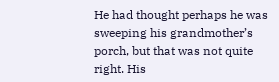He had thought perhaps he was sweeping his grandmother’s porch, but that was not quite right. His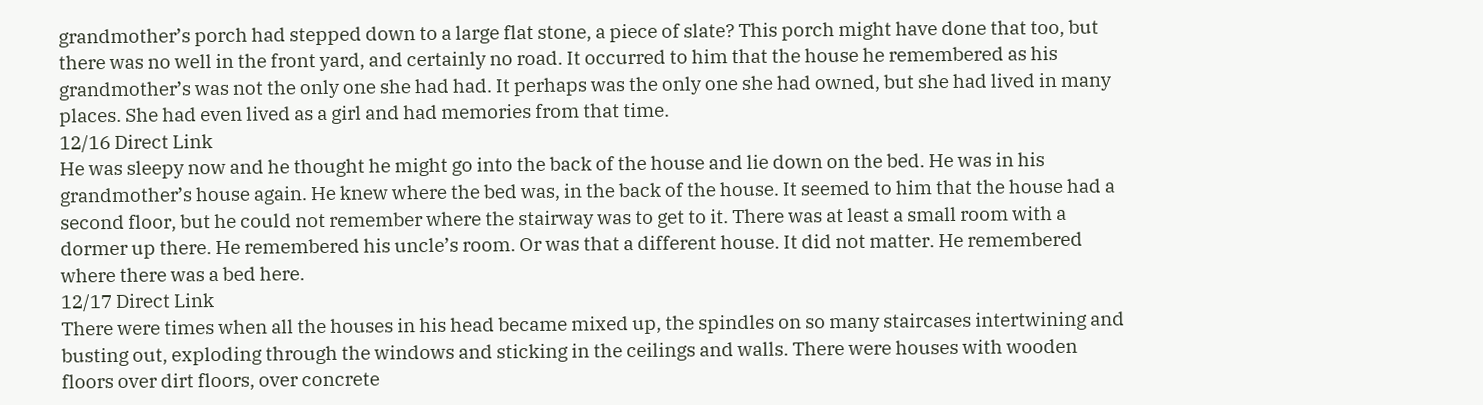grandmother’s porch had stepped down to a large flat stone, a piece of slate? This porch might have done that too, but there was no well in the front yard, and certainly no road. It occurred to him that the house he remembered as his grandmother’s was not the only one she had had. It perhaps was the only one she had owned, but she had lived in many places. She had even lived as a girl and had memories from that time.
12/16 Direct Link
He was sleepy now and he thought he might go into the back of the house and lie down on the bed. He was in his grandmother’s house again. He knew where the bed was, in the back of the house. It seemed to him that the house had a second floor, but he could not remember where the stairway was to get to it. There was at least a small room with a dormer up there. He remembered his uncle’s room. Or was that a different house. It did not matter. He remembered where there was a bed here.
12/17 Direct Link
There were times when all the houses in his head became mixed up, the spindles on so many staircases intertwining and busting out, exploding through the windows and sticking in the ceilings and walls. There were houses with wooden floors over dirt floors, over concrete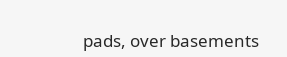pads, over basements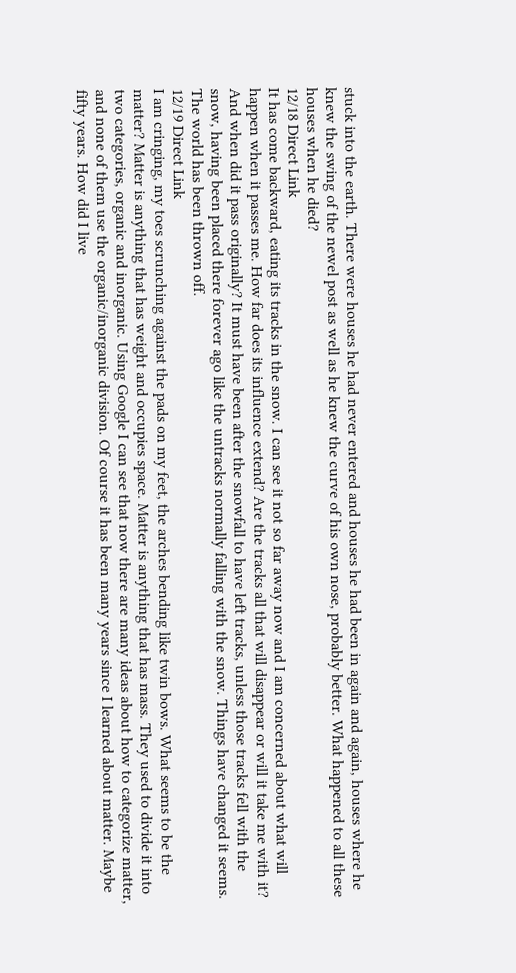stuck into the earth. There were houses he had never entered and houses he had been in again and again, houses where he knew the swing of the newel post as well as he knew the curve of his own nose, probably better. What happened to all these houses when he died?
12/18 Direct Link
It has come backward, eating its tracks in the snow. I can see it not so far away now and I am concerned about what will happen when it passes me. How far does its influence extend? Are the tracks all that will disappear or will it take me with it? And when did it pass originally? It must have been after the snowfall to have left tracks, unless those tracks fell with the snow, having been placed there forever ago like the untracks normally falling with the snow. Things have changed it seems. The world has been thrown off.
12/19 Direct Link
I am cringing, my toes scrunching against the pads on my feet, the arches bending like twin bows. What seems to be the matter? Matter is anything that has weight and occupies space. Matter is anything that has mass. They used to divide it into two categories, organic and inorganic. Using Google I can see that now there are many ideas about how to categorize matter, and none of them use the organic/inorganic division. Of course it has been many years since I learned about matter. Maybe fifty years. How did I live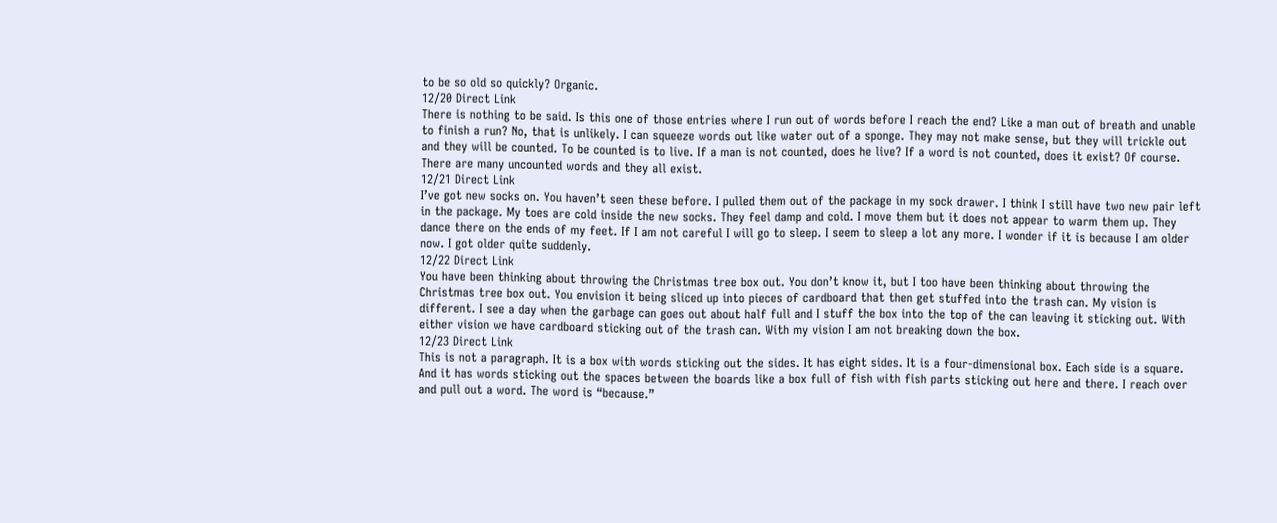to be so old so quickly? Organic.
12/20 Direct Link
There is nothing to be said. Is this one of those entries where I run out of words before I reach the end? Like a man out of breath and unable to finish a run? No, that is unlikely. I can squeeze words out like water out of a sponge. They may not make sense, but they will trickle out and they will be counted. To be counted is to live. If a man is not counted, does he live? If a word is not counted, does it exist? Of course. There are many uncounted words and they all exist.
12/21 Direct Link
I’ve got new socks on. You haven’t seen these before. I pulled them out of the package in my sock drawer. I think I still have two new pair left in the package. My toes are cold inside the new socks. They feel damp and cold. I move them but it does not appear to warm them up. They dance there on the ends of my feet. If I am not careful I will go to sleep. I seem to sleep a lot any more. I wonder if it is because I am older now. I got older quite suddenly.
12/22 Direct Link
You have been thinking about throwing the Christmas tree box out. You don’t know it, but I too have been thinking about throwing the Christmas tree box out. You envision it being sliced up into pieces of cardboard that then get stuffed into the trash can. My vision is different. I see a day when the garbage can goes out about half full and I stuff the box into the top of the can leaving it sticking out. With either vision we have cardboard sticking out of the trash can. With my vision I am not breaking down the box.
12/23 Direct Link
This is not a paragraph. It is a box with words sticking out the sides. It has eight sides. It is a four-dimensional box. Each side is a square. And it has words sticking out the spaces between the boards like a box full of fish with fish parts sticking out here and there. I reach over and pull out a word. The word is “because.”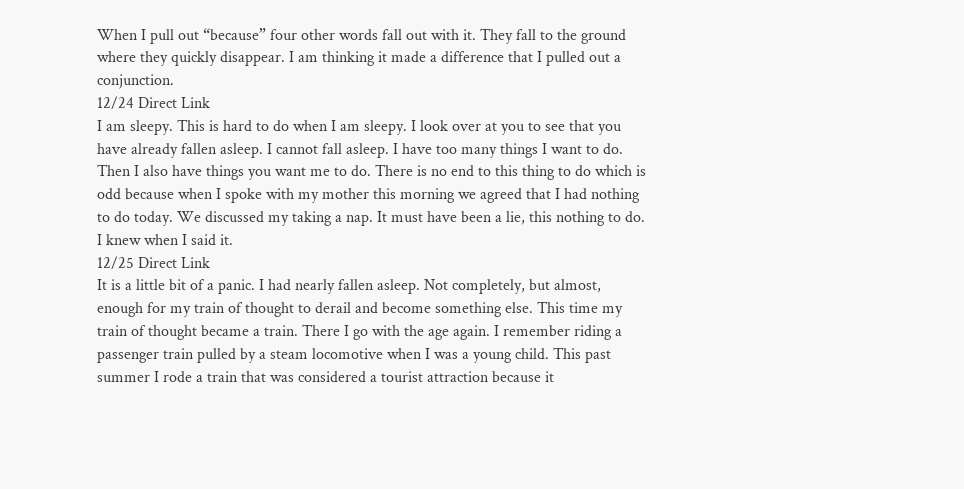When I pull out “because” four other words fall out with it. They fall to the ground where they quickly disappear. I am thinking it made a difference that I pulled out a conjunction.
12/24 Direct Link
I am sleepy. This is hard to do when I am sleepy. I look over at you to see that you have already fallen asleep. I cannot fall asleep. I have too many things I want to do. Then I also have things you want me to do. There is no end to this thing to do which is odd because when I spoke with my mother this morning we agreed that I had nothing to do today. We discussed my taking a nap. It must have been a lie, this nothing to do. I knew when I said it.
12/25 Direct Link
It is a little bit of a panic. I had nearly fallen asleep. Not completely, but almost, enough for my train of thought to derail and become something else. This time my train of thought became a train. There I go with the age again. I remember riding a passenger train pulled by a steam locomotive when I was a young child. This past summer I rode a train that was considered a tourist attraction because it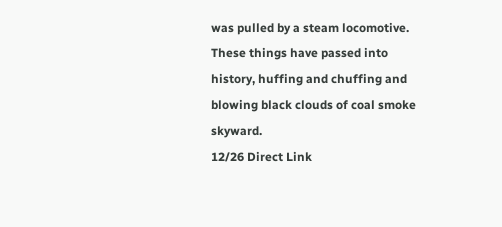was pulled by a steam locomotive. These things have passed into history, huffing and chuffing and blowing black clouds of coal smoke skyward.
12/26 Direct Link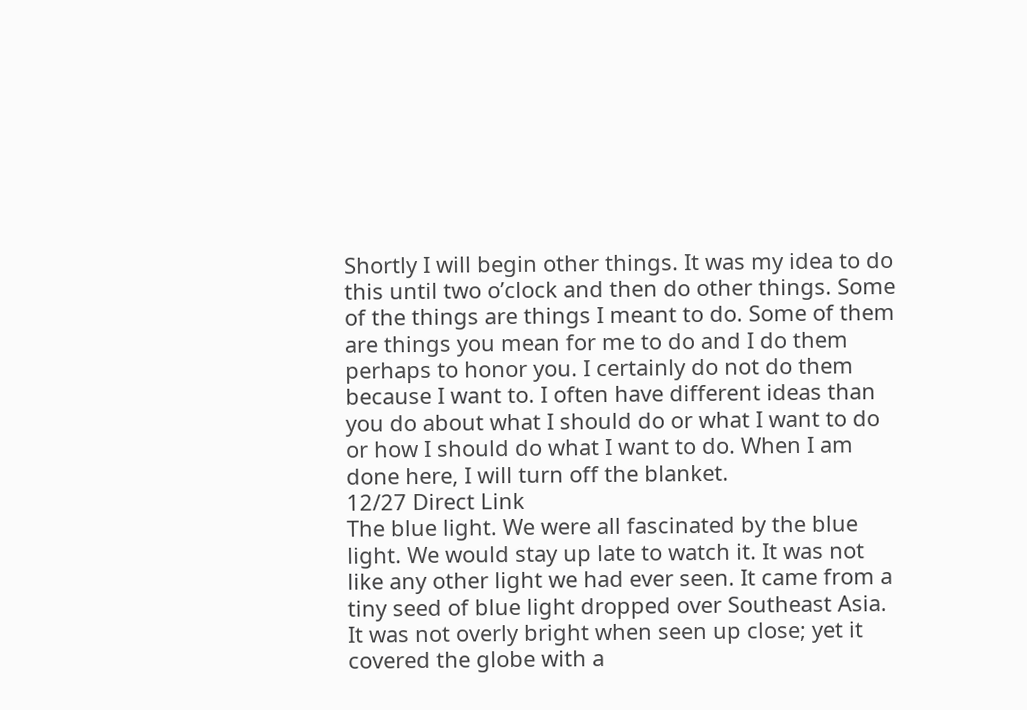Shortly I will begin other things. It was my idea to do this until two o’clock and then do other things. Some of the things are things I meant to do. Some of them are things you mean for me to do and I do them perhaps to honor you. I certainly do not do them because I want to. I often have different ideas than you do about what I should do or what I want to do or how I should do what I want to do. When I am done here, I will turn off the blanket.
12/27 Direct Link
The blue light. We were all fascinated by the blue light. We would stay up late to watch it. It was not like any other light we had ever seen. It came from a tiny seed of blue light dropped over Southeast Asia. It was not overly bright when seen up close; yet it covered the globe with a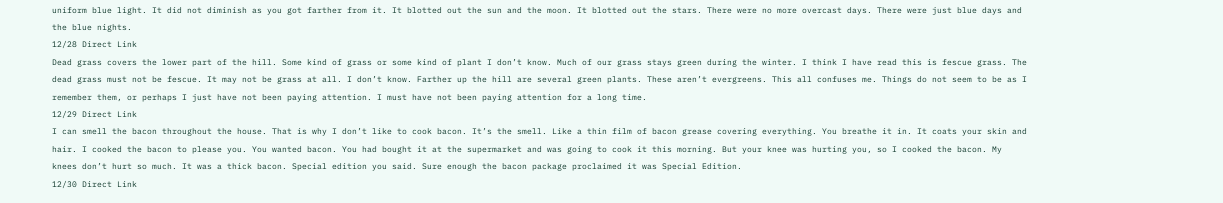uniform blue light. It did not diminish as you got farther from it. It blotted out the sun and the moon. It blotted out the stars. There were no more overcast days. There were just blue days and the blue nights.
12/28 Direct Link
Dead grass covers the lower part of the hill. Some kind of grass or some kind of plant I don’t know. Much of our grass stays green during the winter. I think I have read this is fescue grass. The dead grass must not be fescue. It may not be grass at all. I don’t know. Farther up the hill are several green plants. These aren’t evergreens. This all confuses me. Things do not seem to be as I remember them, or perhaps I just have not been paying attention. I must have not been paying attention for a long time.
12/29 Direct Link
I can smell the bacon throughout the house. That is why I don’t like to cook bacon. It’s the smell. Like a thin film of bacon grease covering everything. You breathe it in. It coats your skin and hair. I cooked the bacon to please you. You wanted bacon. You had bought it at the supermarket and was going to cook it this morning. But your knee was hurting you, so I cooked the bacon. My knees don’t hurt so much. It was a thick bacon. Special edition you said. Sure enough the bacon package proclaimed it was Special Edition.
12/30 Direct Link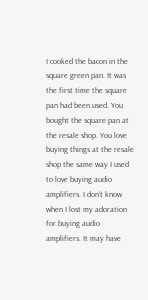I cooked the bacon in the square green pan. It was the first time the square pan had been used. You bought the square pan at the resale shop. You love buying things at the resale shop the same way I used to love buying audio amplifiers. I don’t know when I lost my adoration for buying audio amplifiers. It may have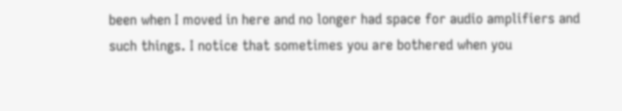been when I moved in here and no longer had space for audio amplifiers and such things. I notice that sometimes you are bothered when you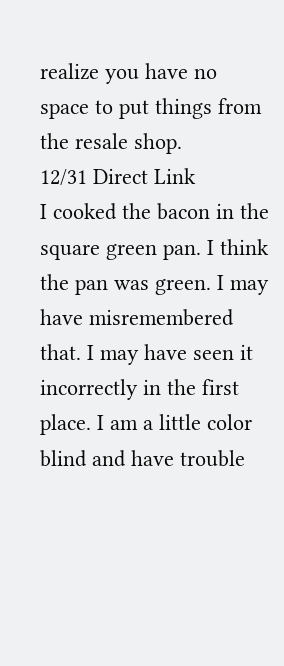realize you have no space to put things from the resale shop.
12/31 Direct Link
I cooked the bacon in the square green pan. I think the pan was green. I may have misremembered that. I may have seen it incorrectly in the first place. I am a little color blind and have trouble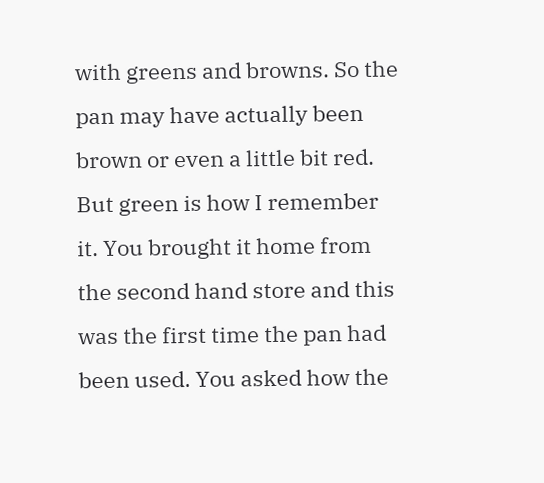with greens and browns. So the pan may have actually been brown or even a little bit red. But green is how I remember it. You brought it home from the second hand store and this was the first time the pan had been used. You asked how the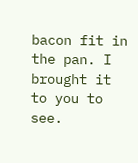bacon fit in the pan. I brought it to you to see.